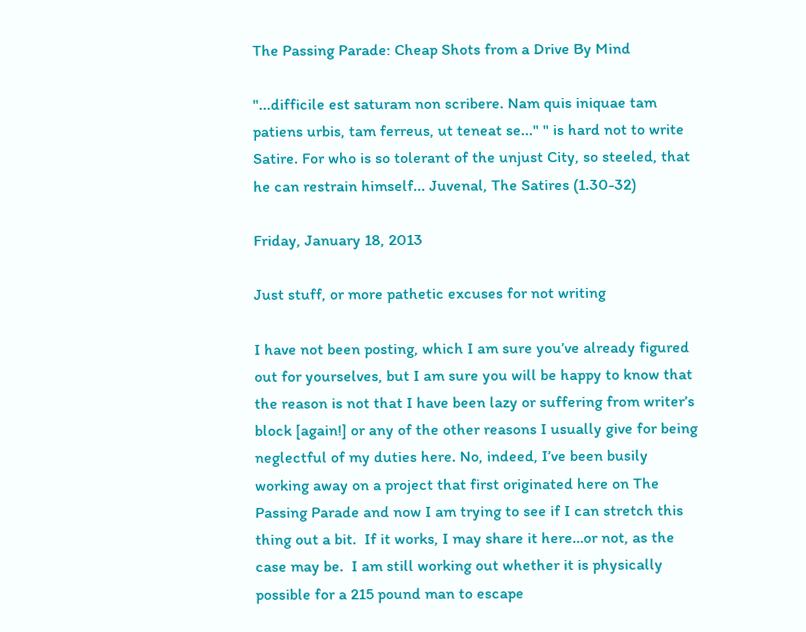The Passing Parade: Cheap Shots from a Drive By Mind

"...difficile est saturam non scribere. Nam quis iniquae tam patiens urbis, tam ferreus, ut teneat se..." " is hard not to write Satire. For who is so tolerant of the unjust City, so steeled, that he can restrain himself... Juvenal, The Satires (1.30-32)

Friday, January 18, 2013

Just stuff, or more pathetic excuses for not writing

I have not been posting, which I am sure you’ve already figured out for yourselves, but I am sure you will be happy to know that the reason is not that I have been lazy or suffering from writer’s block [again!] or any of the other reasons I usually give for being neglectful of my duties here. No, indeed, I’ve been busily working away on a project that first originated here on The Passing Parade and now I am trying to see if I can stretch this thing out a bit.  If it works, I may share it here…or not, as the case may be.  I am still working out whether it is physically possible for a 215 pound man to escape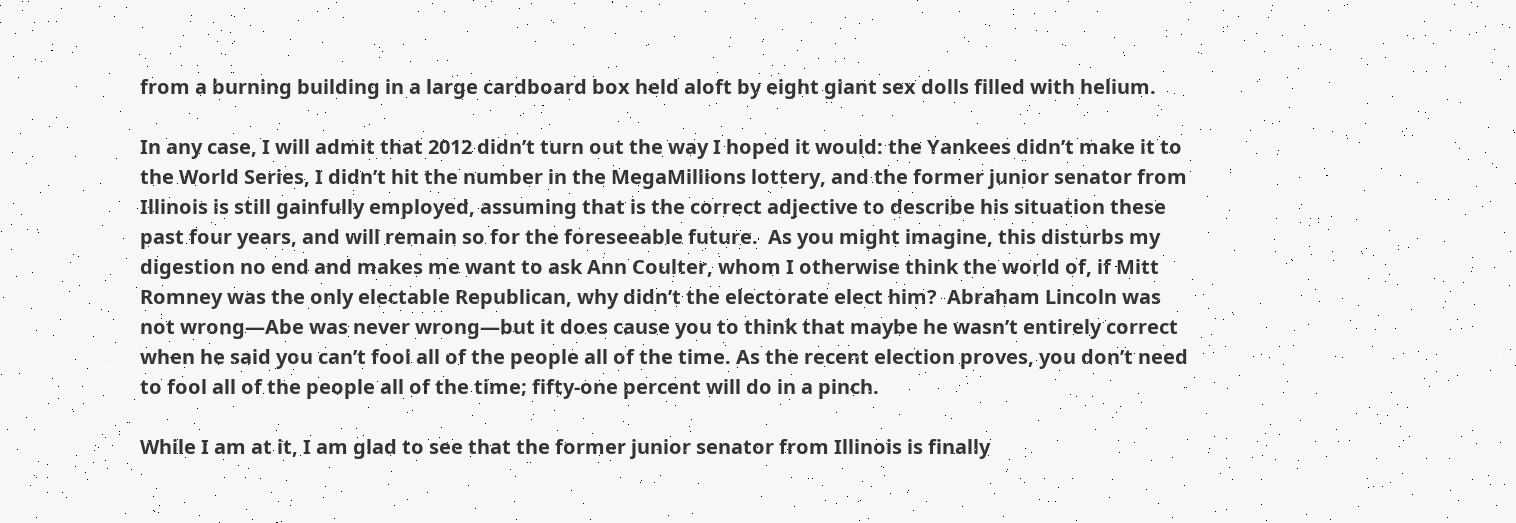from a burning building in a large cardboard box held aloft by eight giant sex dolls filled with helium.

In any case, I will admit that 2012 didn’t turn out the way I hoped it would: the Yankees didn’t make it to the World Series, I didn’t hit the number in the MegaMillions lottery, and the former junior senator from Illinois is still gainfully employed, assuming that is the correct adjective to describe his situation these past four years, and will remain so for the foreseeable future.  As you might imagine, this disturbs my digestion no end and makes me want to ask Ann Coulter, whom I otherwise think the world of, if Mitt Romney was the only electable Republican, why didn’t the electorate elect him?  Abraham Lincoln was not wrong—Abe was never wrong—but it does cause you to think that maybe he wasn’t entirely correct when he said you can’t fool all of the people all of the time. As the recent election proves, you don’t need to fool all of the people all of the time; fifty-one percent will do in a pinch.

While I am at it, I am glad to see that the former junior senator from Illinois is finally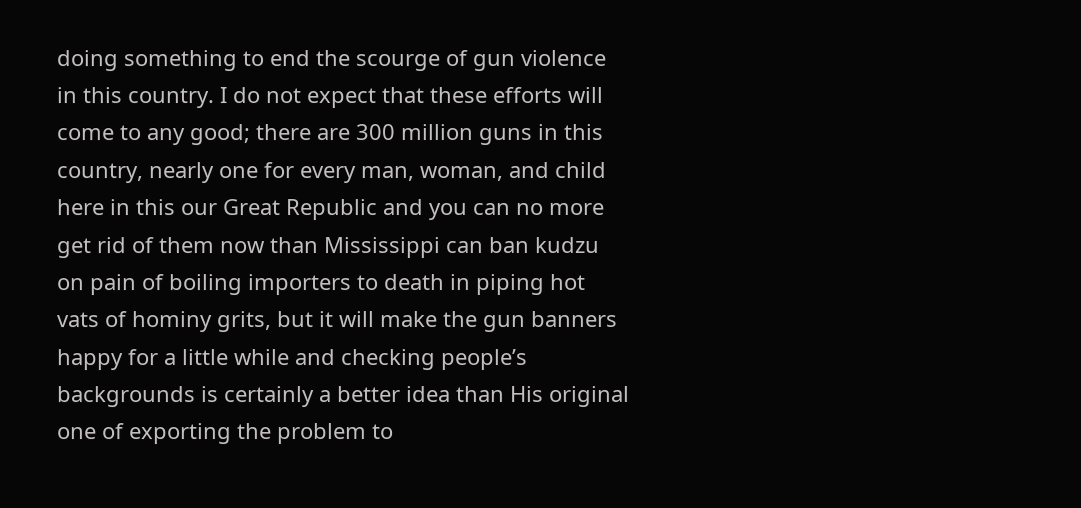doing something to end the scourge of gun violence in this country. I do not expect that these efforts will come to any good; there are 300 million guns in this country, nearly one for every man, woman, and child here in this our Great Republic and you can no more get rid of them now than Mississippi can ban kudzu on pain of boiling importers to death in piping hot vats of hominy grits, but it will make the gun banners happy for a little while and checking people’s backgrounds is certainly a better idea than His original one of exporting the problem to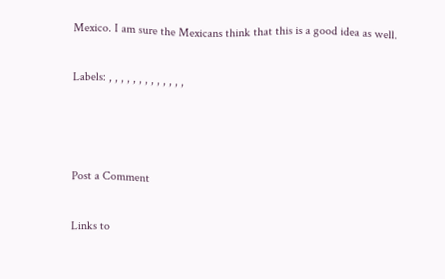Mexico. I am sure the Mexicans think that this is a good idea as well.

Labels: , , , , , , , , , , , , ,



Post a Comment

Links to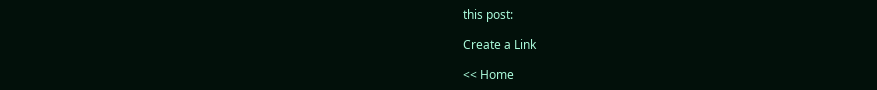this post:

Create a Link

<< Home